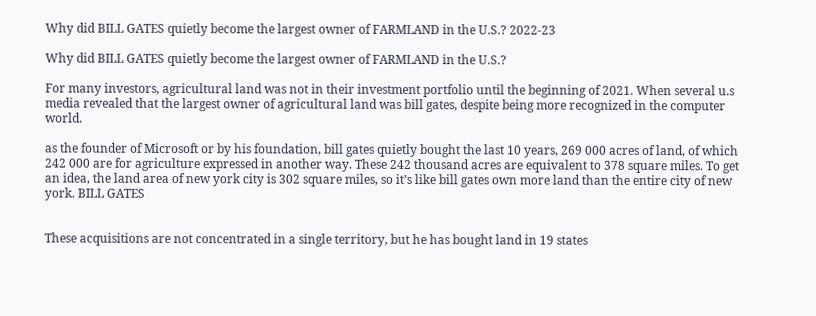Why did BILL GATES quietly become the largest owner of FARMLAND in the U.S.? 2022-23

Why did BILL GATES quietly become the largest owner of FARMLAND in the U.S.?

For many investors, agricultural land was not in their investment portfolio until the beginning of 2021. When several u.s media revealed that the largest owner of agricultural land was bill gates, despite being more recognized in the computer world.

as the founder of Microsoft or by his foundation, bill gates quietly bought the last 10 years, 269 000 acres of land, of which 242 000 are for agriculture expressed in another way. These 242 thousand acres are equivalent to 378 square miles. To get an idea, the land area of new york city is 302 square miles, so it’s like bill gates own more land than the entire city of new york. BILL GATES


These acquisitions are not concentrated in a single territory, but he has bought land in 19 states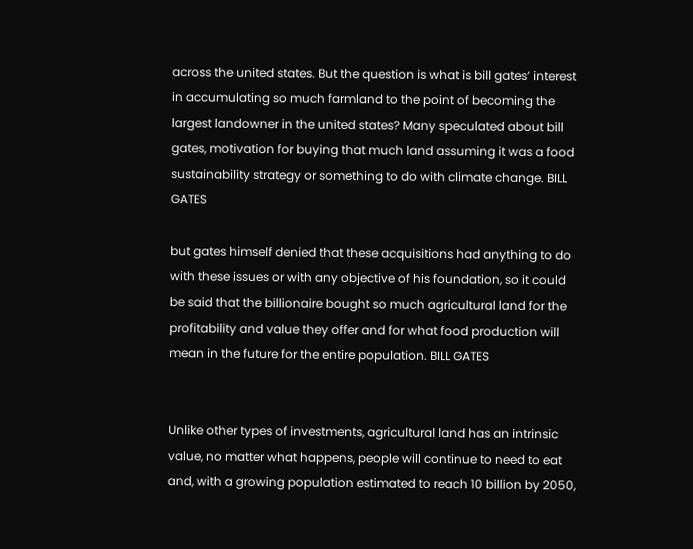across the united states. But the question is what is bill gates’ interest in accumulating so much farmland to the point of becoming the largest landowner in the united states? Many speculated about bill gates, motivation for buying that much land assuming it was a food sustainability strategy or something to do with climate change. BILL GATES

but gates himself denied that these acquisitions had anything to do with these issues or with any objective of his foundation, so it could be said that the billionaire bought so much agricultural land for the profitability and value they offer and for what food production will mean in the future for the entire population. BILL GATES


Unlike other types of investments, agricultural land has an intrinsic value, no matter what happens, people will continue to need to eat and, with a growing population estimated to reach 10 billion by 2050,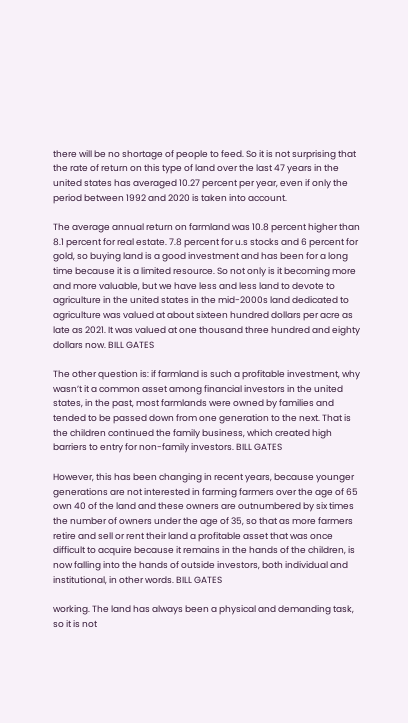there will be no shortage of people to feed. So it is not surprising that the rate of return on this type of land over the last 47 years in the united states has averaged 10.27 percent per year, even if only the period between 1992 and 2020 is taken into account.

The average annual return on farmland was 10.8 percent higher than 8.1 percent for real estate. 7.8 percent for u.s stocks and 6 percent for gold, so buying land is a good investment and has been for a long time because it is a limited resource. So not only is it becoming more and more valuable, but we have less and less land to devote to agriculture in the united states in the mid-2000s land dedicated to agriculture was valued at about sixteen hundred dollars per acre as late as 2021. It was valued at one thousand three hundred and eighty dollars now. BILL GATES

The other question is: if farmland is such a profitable investment, why wasn’t it a common asset among financial investors in the united states, in the past, most farmlands were owned by families and tended to be passed down from one generation to the next. That is the children continued the family business, which created high barriers to entry for non-family investors. BILL GATES

However, this has been changing in recent years, because younger generations are not interested in farming farmers over the age of 65 own 40 of the land and these owners are outnumbered by six times the number of owners under the age of 35, so that as more farmers retire and sell or rent their land a profitable asset that was once difficult to acquire because it remains in the hands of the children, is now falling into the hands of outside investors, both individual and institutional, in other words. BILL GATES

working. The land has always been a physical and demanding task, so it is not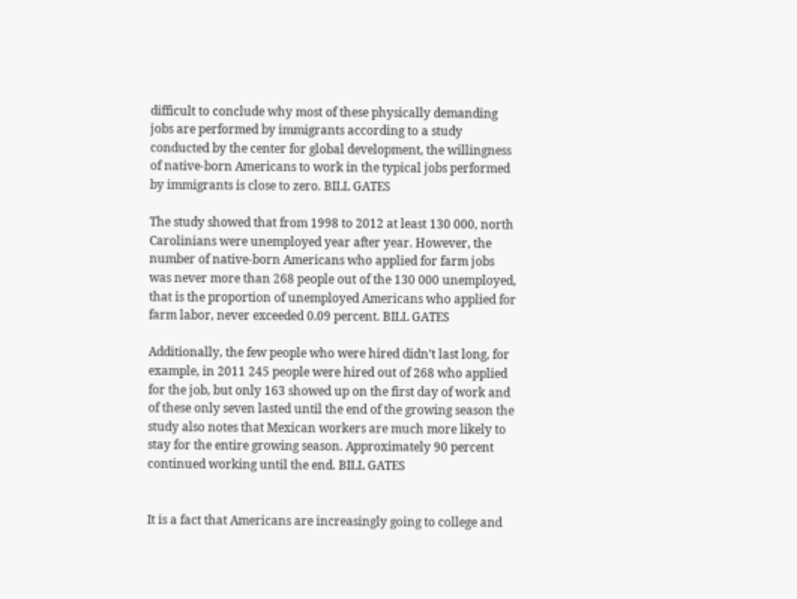difficult to conclude why most of these physically demanding jobs are performed by immigrants according to a study conducted by the center for global development, the willingness of native-born Americans to work in the typical jobs performed by immigrants is close to zero. BILL GATES

The study showed that from 1998 to 2012 at least 130 000, north Carolinians were unemployed year after year. However, the number of native-born Americans who applied for farm jobs was never more than 268 people out of the 130 000 unemployed, that is the proportion of unemployed Americans who applied for farm labor, never exceeded 0.09 percent. BILL GATES

Additionally, the few people who were hired didn’t last long, for example, in 2011 245 people were hired out of 268 who applied for the job, but only 163 showed up on the first day of work and of these only seven lasted until the end of the growing season the study also notes that Mexican workers are much more likely to stay for the entire growing season. Approximately 90 percent continued working until the end. BILL GATES


It is a fact that Americans are increasingly going to college and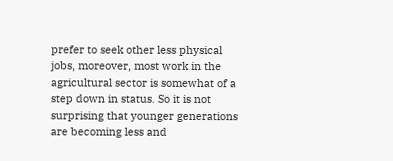prefer to seek other less physical jobs, moreover, most work in the agricultural sector is somewhat of a step down in status. So it is not surprising that younger generations are becoming less and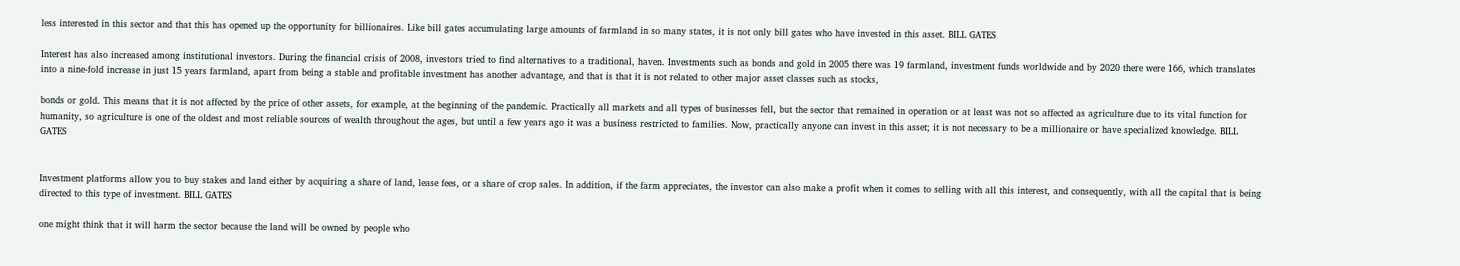less interested in this sector and that this has opened up the opportunity for billionaires. Like bill gates accumulating large amounts of farmland in so many states, it is not only bill gates who have invested in this asset. BILL GATES

Interest has also increased among institutional investors. During the financial crisis of 2008, investors tried to find alternatives to a traditional, haven. Investments such as bonds and gold in 2005 there was 19 farmland, investment funds worldwide and by 2020 there were 166, which translates into a nine-fold increase in just 15 years farmland, apart from being a stable and profitable investment has another advantage, and that is that it is not related to other major asset classes such as stocks,

bonds or gold. This means that it is not affected by the price of other assets, for example, at the beginning of the pandemic. Practically all markets and all types of businesses fell, but the sector that remained in operation or at least was not so affected as agriculture due to its vital function for humanity, so agriculture is one of the oldest and most reliable sources of wealth throughout the ages, but until a few years ago it was a business restricted to families. Now, practically anyone can invest in this asset; it is not necessary to be a millionaire or have specialized knowledge. BILL GATES


Investment platforms allow you to buy stakes and land either by acquiring a share of land, lease fees, or a share of crop sales. In addition, if the farm appreciates, the investor can also make a profit when it comes to selling with all this interest, and consequently, with all the capital that is being directed to this type of investment. BILL GATES

one might think that it will harm the sector because the land will be owned by people who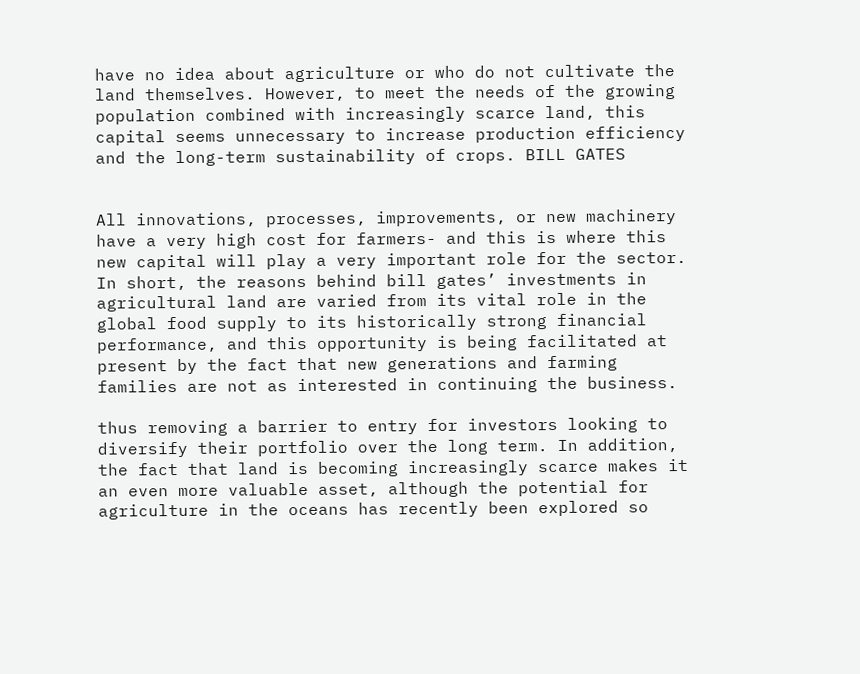have no idea about agriculture or who do not cultivate the land themselves. However, to meet the needs of the growing population combined with increasingly scarce land, this capital seems unnecessary to increase production efficiency and the long-term sustainability of crops. BILL GATES


All innovations, processes, improvements, or new machinery have a very high cost for farmers- and this is where this new capital will play a very important role for the sector. In short, the reasons behind bill gates’ investments in agricultural land are varied from its vital role in the global food supply to its historically strong financial performance, and this opportunity is being facilitated at present by the fact that new generations and farming families are not as interested in continuing the business.

thus removing a barrier to entry for investors looking to diversify their portfolio over the long term. In addition, the fact that land is becoming increasingly scarce makes it an even more valuable asset, although the potential for agriculture in the oceans has recently been explored so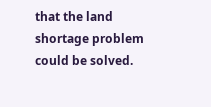that the land shortage problem could be solved.